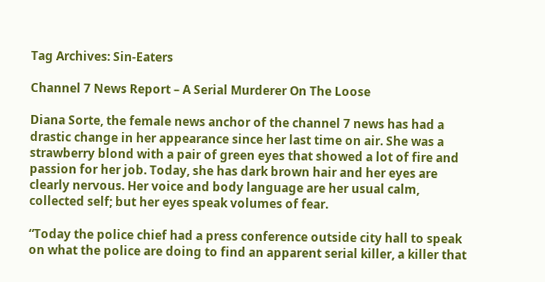Tag Archives: Sin-Eaters

Channel 7 News Report – A Serial Murderer On The Loose

Diana Sorte, the female news anchor of the channel 7 news has had a drastic change in her appearance since her last time on air. She was a strawberry blond with a pair of green eyes that showed a lot of fire and passion for her job. Today, she has dark brown hair and her eyes are clearly nervous. Her voice and body language are her usual calm, collected self; but her eyes speak volumes of fear.

“Today the police chief had a press conference outside city hall to speak on what the police are doing to find an apparent serial killer, a killer that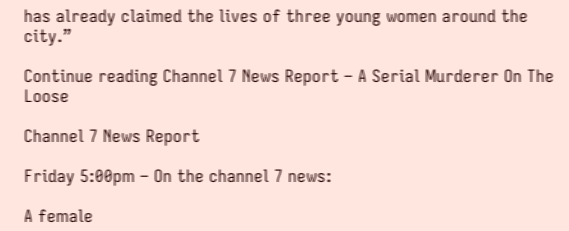has already claimed the lives of three young women around the city.”

Continue reading Channel 7 News Report – A Serial Murderer On The Loose

Channel 7 News Report

Friday 5:00pm – On the channel 7 news:

A female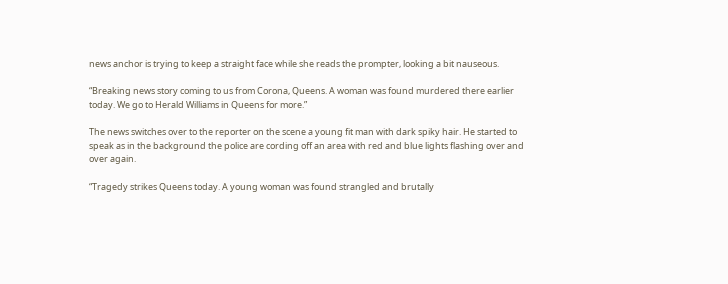news anchor is trying to keep a straight face while she reads the prompter, looking a bit nauseous.

“Breaking news story coming to us from Corona, Queens. A woman was found murdered there earlier today. We go to Herald Williams in Queens for more.”

The news switches over to the reporter on the scene a young fit man with dark spiky hair. He started to speak as in the background the police are cording off an area with red and blue lights flashing over and over again.

“Tragedy strikes Queens today. A young woman was found strangled and brutally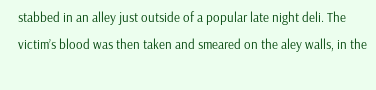stabbed in an alley just outside of a popular late night deli. The victim’s blood was then taken and smeared on the aley walls, in the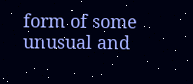form of some unusual and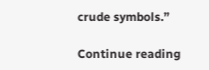crude symbols.”

Continue reading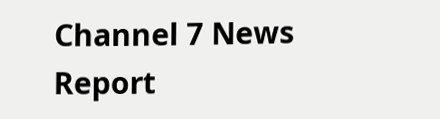Channel 7 News Report